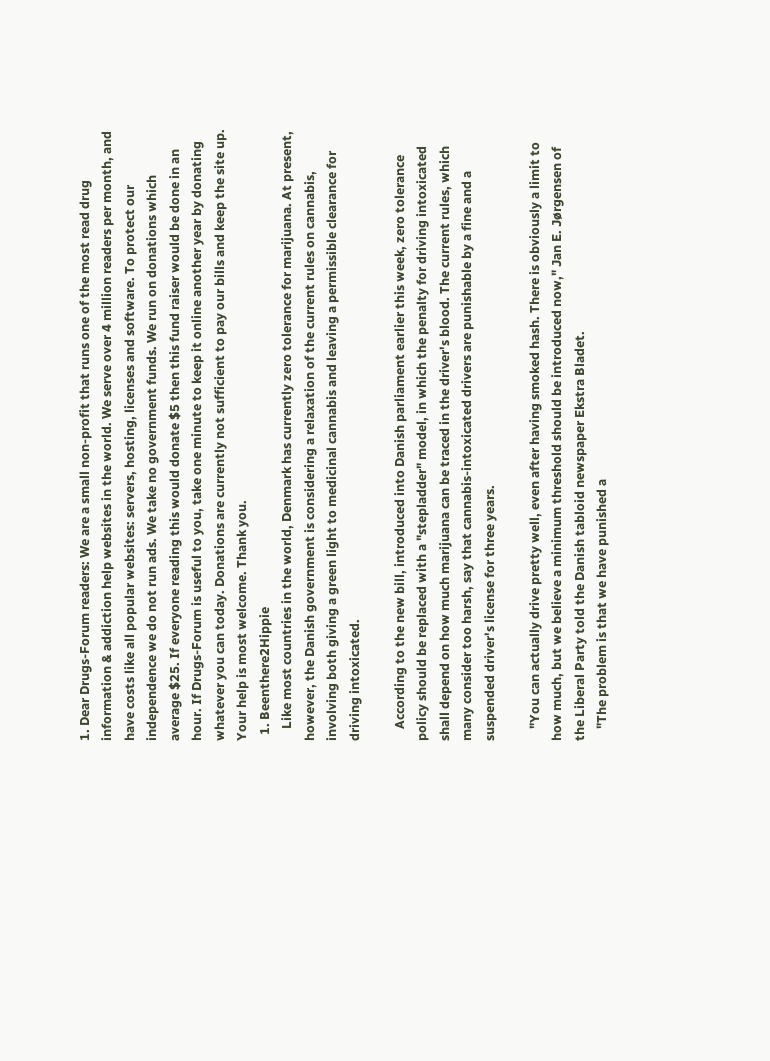1. Dear Drugs-Forum readers: We are a small non-profit that runs one of the most read drug information & addiction help websites in the world. We serve over 4 million readers per month, and have costs like all popular websites: servers, hosting, licenses and software. To protect our independence we do not run ads. We take no government funds. We run on donations which average $25. If everyone reading this would donate $5 then this fund raiser would be done in an hour. If Drugs-Forum is useful to you, take one minute to keep it online another year by donating whatever you can today. Donations are currently not sufficient to pay our bills and keep the site up. Your help is most welcome. Thank you.
  1. Beenthere2Hippie
    Like most countries in the world, Denmark has currently zero tolerance for marijuana. At present, however, the Danish government is considering a relaxation of the current rules on cannabis, involving both giving a green light to medicinal cannabis and leaving a permissible clearance for driving intoxicated.

    According to the new bill, introduced into Danish parliament earlier this week, zero tolerance policy should be replaced with a "stepladder" model, in which the penalty for driving intoxicated shall depend on how much marijuana can be traced in the driver's blood. The current rules, which many consider too harsh, say that cannabis-intoxicated drivers are punishable by a fine and a suspended driver's license for three years.

    "You can actually drive pretty well, even after having smoked hash. There is obviously a limit to how much, but we believe a minimum threshold should be introduced now," Jan E. Jørgensen of the Liberal Party told the Danish tabloid newspaper Ekstra Bladet.
    "The problem is that we have punished a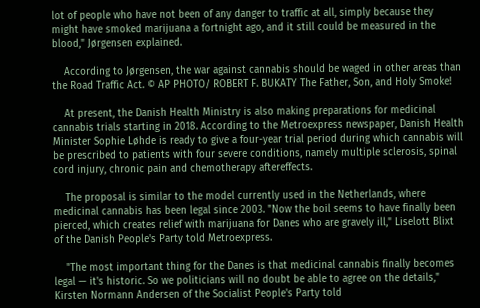lot of people who have not been of any danger to traffic at all, simply because they might have smoked marijuana a fortnight ago, and it still could be measured in the blood," Jørgensen explained.

    According to Jørgensen, the war against cannabis should be waged in other areas than the Road Traffic Act. © AP PHOTO/ ROBERT F. BUKATY The Father, Son, and Holy Smoke!

    At present, the Danish Health Ministry is also making preparations for medicinal cannabis trials starting in 2018. According to the Metroexpress newspaper, Danish Health Minister Sophie Løhde is ready to give a four-year trial period during which cannabis will be prescribed to patients with four severe conditions, namely multiple sclerosis, spinal cord injury, chronic pain and chemotherapy aftereffects.

    The proposal is similar to the model currently used in the Netherlands, where medicinal cannabis has been legal since 2003. "Now the boil seems to have finally been pierced, which creates relief with marijuana for Danes who are gravely ill," Liselott Blixt of the Danish People's Party told Metroexpress.

    "The most important thing for the Danes is that medicinal cannabis finally becomes legal — it's historic. So we politicians will no doubt be able to agree on the details," Kirsten Normann Andersen of the Socialist People's Party told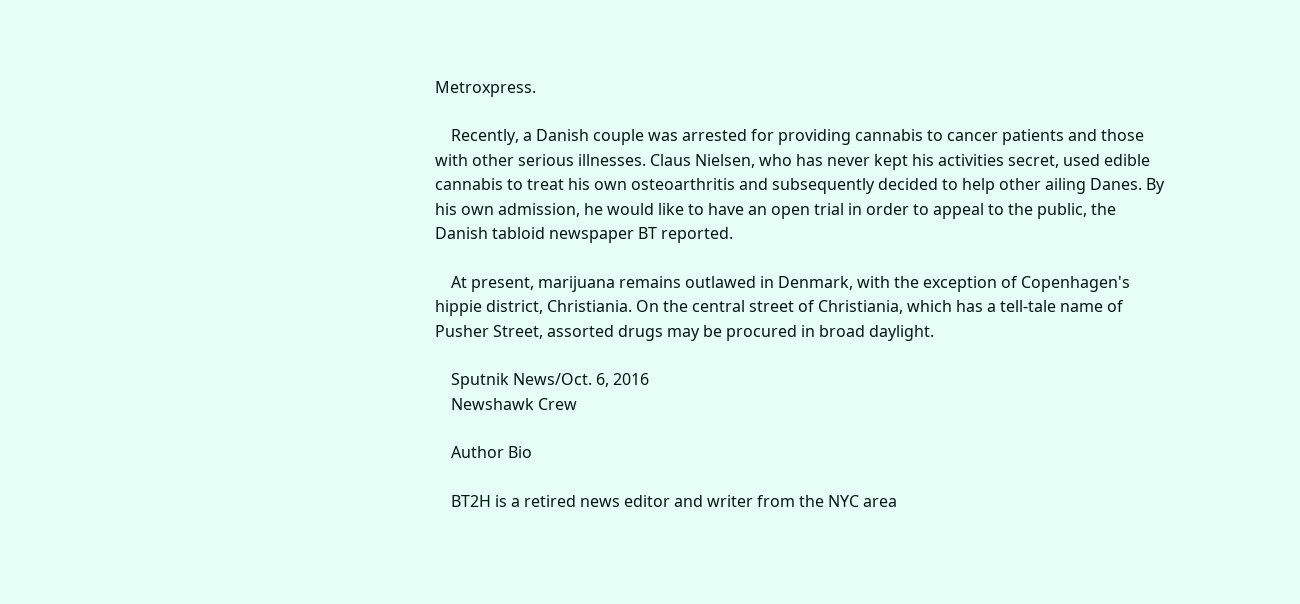Metroxpress.

    Recently, a Danish couple was arrested for providing cannabis to cancer patients and those with other serious illnesses. Claus Nielsen, who has never kept his activities secret, used edible cannabis to treat his own osteoarthritis and subsequently decided to help other ailing Danes. By his own admission, he would like to have an open trial in order to appeal to the public, the Danish tabloid newspaper BT reported.

    At present, marijuana remains outlawed in Denmark, with the exception of Copenhagen's hippie district, Christiania. On the central street of Christiania, which has a tell-tale name of Pusher Street, assorted drugs may be procured in broad daylight.

    Sputnik News/Oct. 6, 2016
    Newshawk Crew

    Author Bio

    BT2H is a retired news editor and writer from the NYC area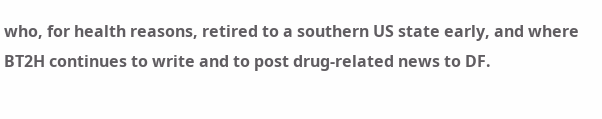who, for health reasons, retired to a southern US state early, and where BT2H continues to write and to post drug-related news to DF.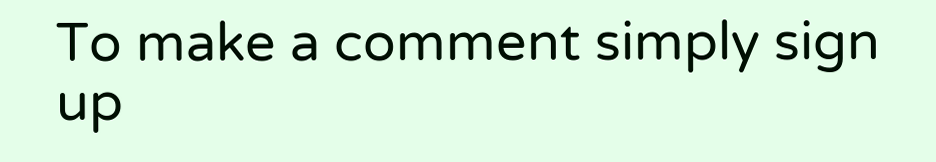To make a comment simply sign up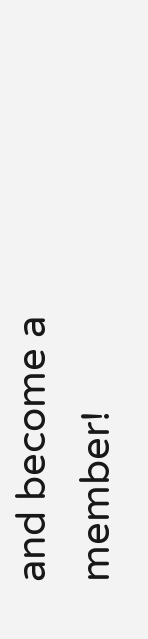and become a member!